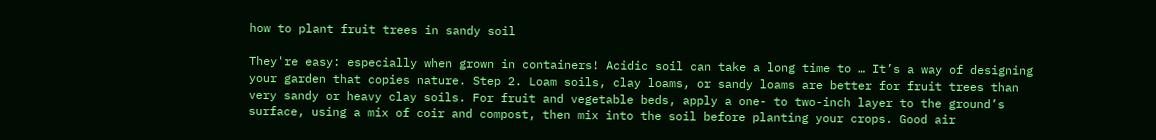how to plant fruit trees in sandy soil

They're easy: especially when grown in containers! Acidic soil can take a long time to … It’s a way of designing your garden that copies nature. Step 2. Loam soils, clay loams, or sandy loams are better for fruit trees than very sandy or heavy clay soils. For fruit and vegetable beds, apply a one- to two-inch layer to the ground’s surface, using a mix of coir and compost, then mix into the soil before planting your crops. Good air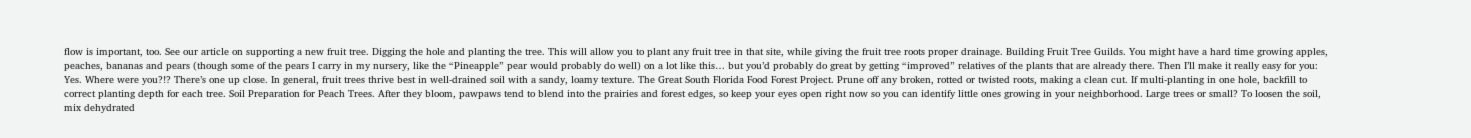flow is important, too. See our article on supporting a new fruit tree. Digging the hole and planting the tree. This will allow you to plant any fruit tree in that site, while giving the fruit tree roots proper drainage. Building Fruit Tree Guilds. You might have a hard time growing apples, peaches, bananas and pears (though some of the pears I carry in my nursery, like the “Pineapple” pear would probably do well) on a lot like this… but you’d probably do great by getting “improved” relatives of the plants that are already there. Then I’ll make it really easy for you: Yes. Where were you?!? There’s one up close. In general, fruit trees thrive best in well-drained soil with a sandy, loamy texture. The Great South Florida Food Forest Project. Prune off any broken, rotted or twisted roots, making a clean cut. If multi-planting in one hole, backfill to correct planting depth for each tree. Soil Preparation for Peach Trees. After they bloom, pawpaws tend to blend into the prairies and forest edges, so keep your eyes open right now so you can identify little ones growing in your neighborhood. Large trees or small? To loosen the soil, mix dehydrated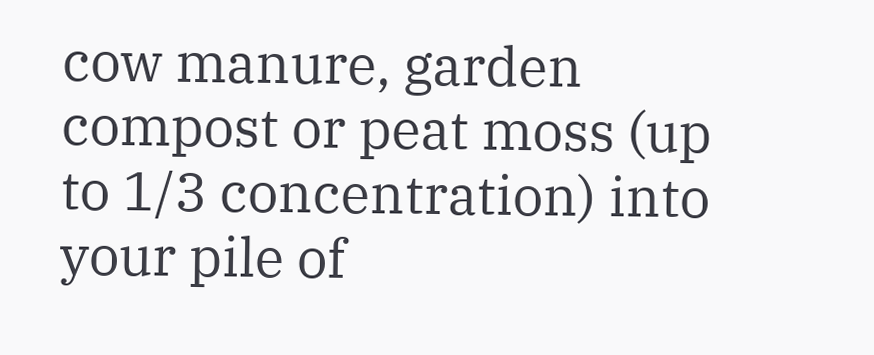cow manure, garden compost or peat moss (up to 1/3 concentration) into your pile of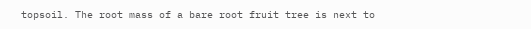topsoil. The root mass of a bare root fruit tree is next to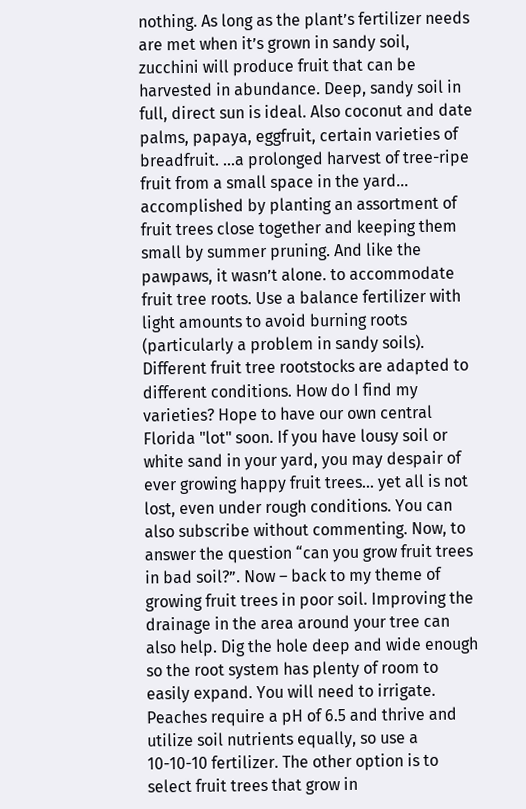nothing. As long as the plant’s fertilizer needs are met when it’s grown in sandy soil, zucchini will produce fruit that can be harvested in abundance. Deep, sandy soil in full, direct sun is ideal. Also coconut and date palms, papaya, eggfruit, certain varieties of breadfruit. ...a prolonged harvest of tree-ripe fruit from a small space in the yard... accomplished by planting an assortment of fruit trees close together and keeping them small by summer pruning. And like the pawpaws, it wasn’t alone. to accommodate fruit tree roots. Use a balance fertilizer with light amounts to avoid burning roots (particularly a problem in sandy soils). Different fruit tree rootstocks are adapted to different conditions. How do I find my varieties? Hope to have our own central Florida "lot" soon. If you have lousy soil or white sand in your yard, you may despair of ever growing happy fruit trees… yet all is not lost, even under rough conditions. You can also subscribe without commenting. Now, to answer the question “can you grow fruit trees in bad soil?”. Now – back to my theme of growing fruit trees in poor soil. Improving the drainage in the area around your tree can also help. Dig the hole deep and wide enough so the root system has plenty of room to easily expand. You will need to irrigate. Peaches require a pH of 6.5 and thrive and utilize soil nutrients equally, so use a 10-10-10 fertilizer. The other option is to select fruit trees that grow in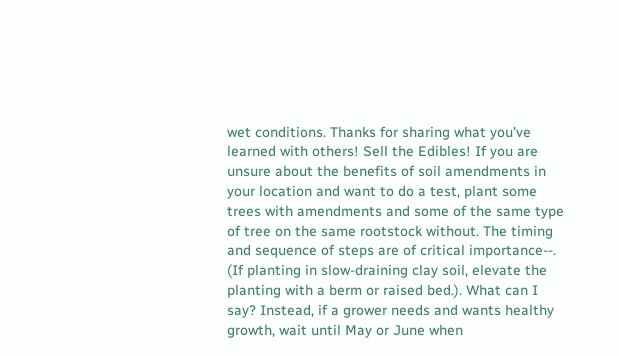wet conditions. Thanks for sharing what you've learned with others! Sell the Edibles! If you are unsure about the benefits of soil amendments in your location and want to do a test, plant some trees with amendments and some of the same type of tree on the same rootstock without. The timing and sequence of steps are of critical importance--. (If planting in slow-draining clay soil, elevate the planting with a berm or raised bed.). What can I say? Instead, if a grower needs and wants healthy growth, wait until May or June when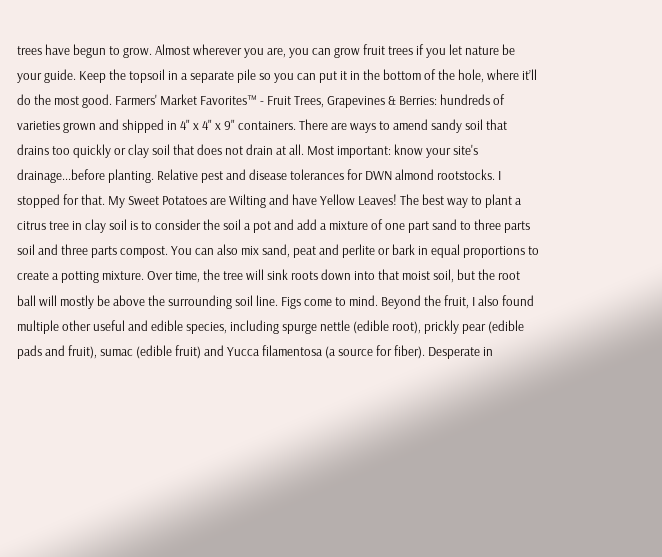trees have begun to grow. Almost wherever you are, you can grow fruit trees if you let nature be your guide. Keep the topsoil in a separate pile so you can put it in the bottom of the hole, where it’ll do the most good. Farmers' Market Favorites™ - Fruit Trees, Grapevines & Berries: hundreds of varieties grown and shipped in 4" x 4" x 9" containers. There are ways to amend sandy soil that drains too quickly or clay soil that does not drain at all. Most important: know your site's drainage...before planting. Relative pest and disease tolerances for DWN almond rootstocks. I stopped for that. My Sweet Potatoes are Wilting and have Yellow Leaves! The best way to plant a citrus tree in clay soil is to consider the soil a pot and add a mixture of one part sand to three parts soil and three parts compost. You can also mix sand, peat and perlite or bark in equal proportions to create a potting mixture. Over time, the tree will sink roots down into that moist soil, but the root ball will mostly be above the surrounding soil line. Figs come to mind. Beyond the fruit, I also found multiple other useful and edible species, including spurge nettle (edible root), prickly pear (edible pads and fruit), sumac (edible fruit) and Yucca filamentosa (a source for fiber). Desperate in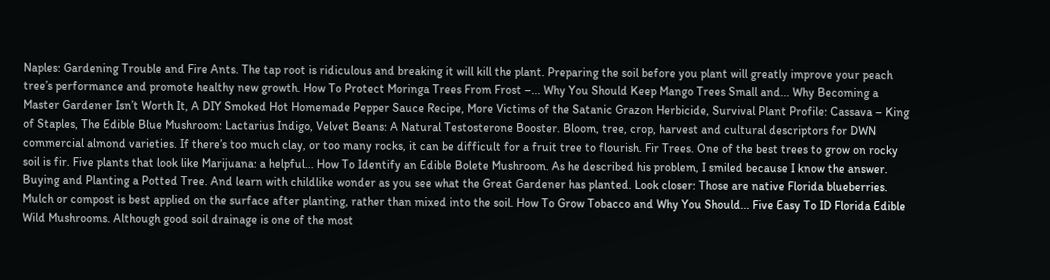Naples: Gardening Trouble and Fire Ants. The tap root is ridiculous and breaking it will kill the plant. Preparing the soil before you plant will greatly improve your peach tree’s performance and promote healthy new growth. How To Protect Moringa Trees From Frost –... Why You Should Keep Mango Trees Small and... Why Becoming a Master Gardener Isn’t Worth It, A DIY Smoked Hot Homemade Pepper Sauce Recipe, More Victims of the Satanic Grazon Herbicide, Survival Plant Profile: Cassava – King of Staples, The Edible Blue Mushroom: Lactarius Indigo, Velvet Beans: A Natural Testosterone Booster. Bloom, tree, crop, harvest and cultural descriptors for DWN commercial almond varieties. If there’s too much clay, or too many rocks, it can be difficult for a fruit tree to flourish. Fir Trees. One of the best trees to grow on rocky soil is fir. Five plants that look like Marijuana: a helpful... How To Identify an Edible Bolete Mushroom. As he described his problem, I smiled because I know the answer. Buying and Planting a Potted Tree. And learn with childlike wonder as you see what the Great Gardener has planted. Look closer: Those are native Florida blueberries. Mulch or compost is best applied on the surface after planting, rather than mixed into the soil. How To Grow Tobacco and Why You Should... Five Easy To ID Florida Edible Wild Mushrooms. Although good soil drainage is one of the most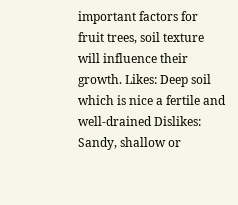important factors for fruit trees, soil texture will influence their growth. Likes: Deep soil which is nice a fertile and well-drained Dislikes: Sandy, shallow or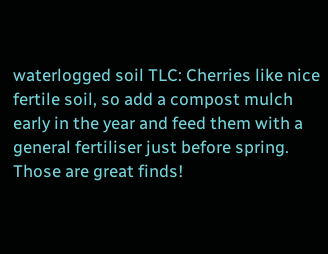waterlogged soil TLC: Cherries like nice fertile soil, so add a compost mulch early in the year and feed them with a general fertiliser just before spring. Those are great finds!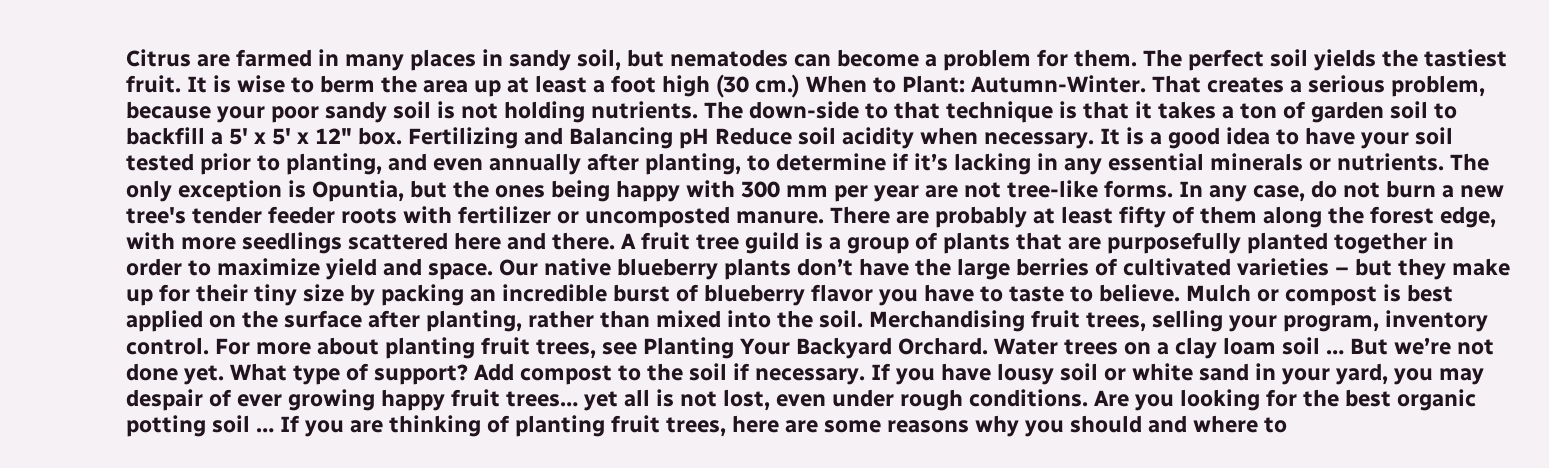Citrus are farmed in many places in sandy soil, but nematodes can become a problem for them. The perfect soil yields the tastiest fruit. It is wise to berm the area up at least a foot high (30 cm.) When to Plant: Autumn-Winter. That creates a serious problem, because your poor sandy soil is not holding nutrients. The down-side to that technique is that it takes a ton of garden soil to backfill a 5' x 5' x 12" box. Fertilizing and Balancing pH Reduce soil acidity when necessary. It is a good idea to have your soil tested prior to planting, and even annually after planting, to determine if it’s lacking in any essential minerals or nutrients. The only exception is Opuntia, but the ones being happy with 300 mm per year are not tree-like forms. In any case, do not burn a new tree's tender feeder roots with fertilizer or uncomposted manure. There are probably at least fifty of them along the forest edge, with more seedlings scattered here and there. A fruit tree guild is a group of plants that are purposefully planted together in order to maximize yield and space. Our native blueberry plants don’t have the large berries of cultivated varieties – but they make up for their tiny size by packing an incredible burst of blueberry flavor you have to taste to believe. Mulch or compost is best applied on the surface after planting, rather than mixed into the soil. Merchandising fruit trees, selling your program, inventory control. For more about planting fruit trees, see Planting Your Backyard Orchard. Water trees on a clay loam soil … But we’re not done yet. What type of support? Add compost to the soil if necessary. If you have lousy soil or white sand in your yard, you may despair of ever growing happy fruit trees… yet all is not lost, even under rough conditions. Are you looking for the best organic potting soil … If you are thinking of planting fruit trees, here are some reasons why you should and where to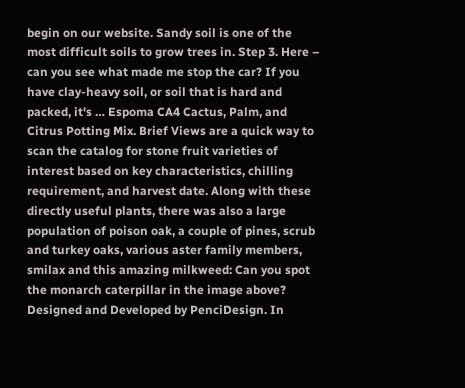begin on our website. Sandy soil is one of the most difficult soils to grow trees in. Step 3. Here – can you see what made me stop the car? If you have clay-heavy soil, or soil that is hard and packed, it's … Espoma CA4 Cactus, Palm, and Citrus Potting Mix. Brief Views are a quick way to scan the catalog for stone fruit varieties of interest based on key characteristics, chilling requirement, and harvest date. Along with these directly useful plants, there was also a large population of poison oak, a couple of pines, scrub and turkey oaks, various aster family members, smilax and this amazing milkweed: Can you spot the monarch caterpillar in the image above? Designed and Developed by PenciDesign. In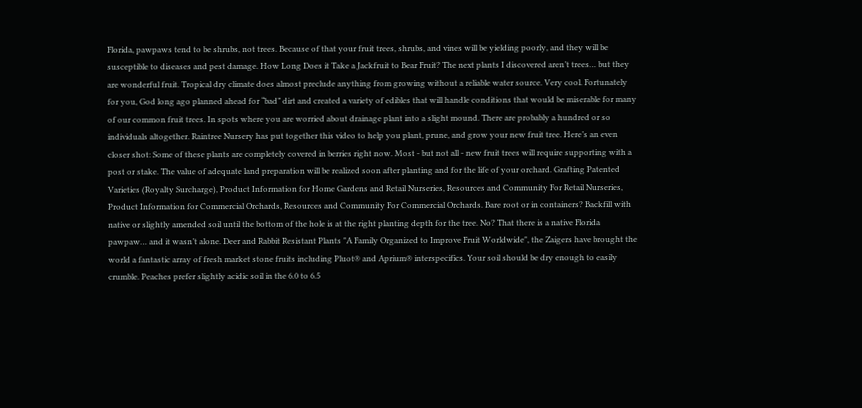Florida, pawpaws tend to be shrubs, not trees. Because of that your fruit trees, shrubs, and vines will be yielding poorly, and they will be susceptible to diseases and pest damage. How Long Does it Take a Jackfruit to Bear Fruit? The next plants I discovered aren’t trees… but they are wonderful fruit. Tropical dry climate does almost preclude anything from growing without a reliable water source. Very cool. Fortunately for you, God long ago planned ahead for “bad” dirt and created a variety of edibles that will handle conditions that would be miserable for many of our common fruit trees. In spots where you are worried about drainage plant into a slight mound. There are probably a hundred or so individuals altogether. Raintree Nursery has put together this video to help you plant, prune, and grow your new fruit tree. Here’s an even closer shot: Some of these plants are completely covered in berries right now. Most - but not all - new fruit trees will require supporting with a post or stake. The value of adequate land preparation will be realized soon after planting and for the life of your orchard. Grafting Patented Varieties (Royalty Surcharge), Product Information for Home Gardens and Retail Nurseries, Resources and Community For Retail Nurseries, Product Information for Commercial Orchards, Resources and Community For Commercial Orchards. Bare root or in containers? Backfill with native or slightly amended soil until the bottom of the hole is at the right planting depth for the tree. No? That there is a native Florida pawpaw… and it wasn’t alone. Deer and Rabbit Resistant Plants "A Family Organized to Improve Fruit Worldwide", the Zaigers have brought the world a fantastic array of fresh market stone fruits including Pluot® and Aprium® interspecifics. Your soil should be dry enough to easily crumble. Peaches prefer slightly acidic soil in the 6.0 to 6.5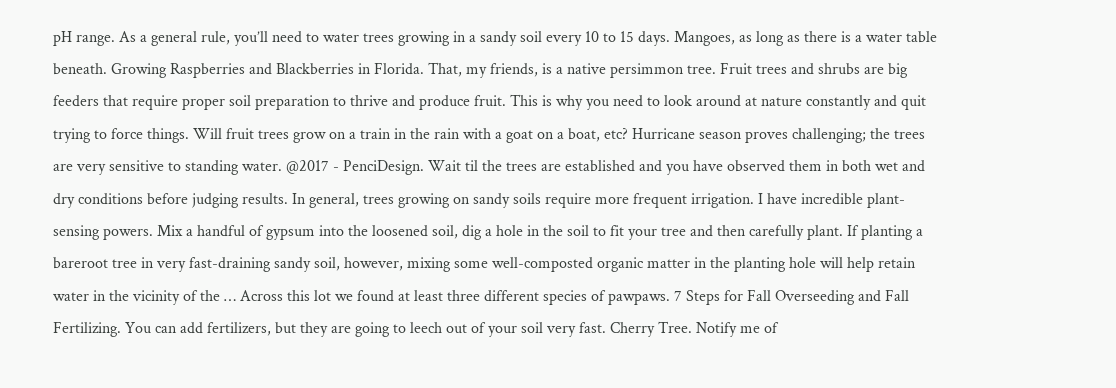pH range. As a general rule, you’ll need to water trees growing in a sandy soil every 10 to 15 days. Mangoes, as long as there is a water table beneath. Growing Raspberries and Blackberries in Florida. That, my friends, is a native persimmon tree. Fruit trees and shrubs are big feeders that require proper soil preparation to thrive and produce fruit. This is why you need to look around at nature constantly and quit trying to force things. Will fruit trees grow on a train in the rain with a goat on a boat, etc? Hurricane season proves challenging; the trees are very sensitive to standing water. @2017 - PenciDesign. Wait til the trees are established and you have observed them in both wet and dry conditions before judging results. In general, trees growing on sandy soils require more frequent irrigation. I have incredible plant-sensing powers. Mix a handful of gypsum into the loosened soil, dig a hole in the soil to fit your tree and then carefully plant. If planting a bareroot tree in very fast-draining sandy soil, however, mixing some well-composted organic matter in the planting hole will help retain water in the vicinity of the … Across this lot we found at least three different species of pawpaws. 7 Steps for Fall Overseeding and Fall Fertilizing. You can add fertilizers, but they are going to leech out of your soil very fast. Cherry Tree. Notify me of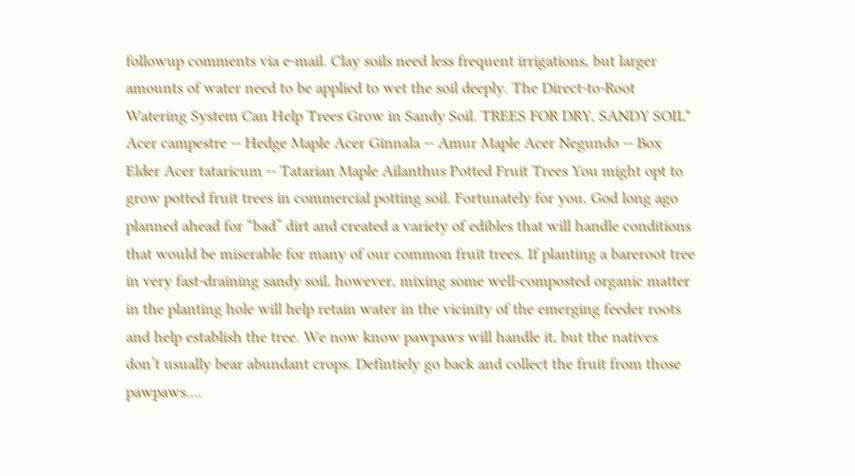followup comments via e-mail. Clay soils need less frequent irrigations, but larger amounts of water need to be applied to wet the soil deeply. The Direct-to-Root Watering System Can Help Trees Grow in Sandy Soil. TREES FOR DRY, SANDY SOIL* Acer campestre -- Hedge Maple Acer Ginnala -- Amur Maple Acer Negundo -- Box Elder Acer tataricum -- Tatarian Maple Ailanthus Potted Fruit Trees You might opt to grow potted fruit trees in commercial potting soil. Fortunately for you, God long ago planned ahead for “bad” dirt and created a variety of edibles that will handle conditions that would be miserable for many of our common fruit trees. If planting a bareroot tree in very fast-draining sandy soil, however, mixing some well-composted organic matter in the planting hole will help retain water in the vicinity of the emerging feeder roots and help establish the tree. We now know pawpaws will handle it, but the natives don’t usually bear abundant crops. Defintiely go back and collect the fruit from those pawpaws….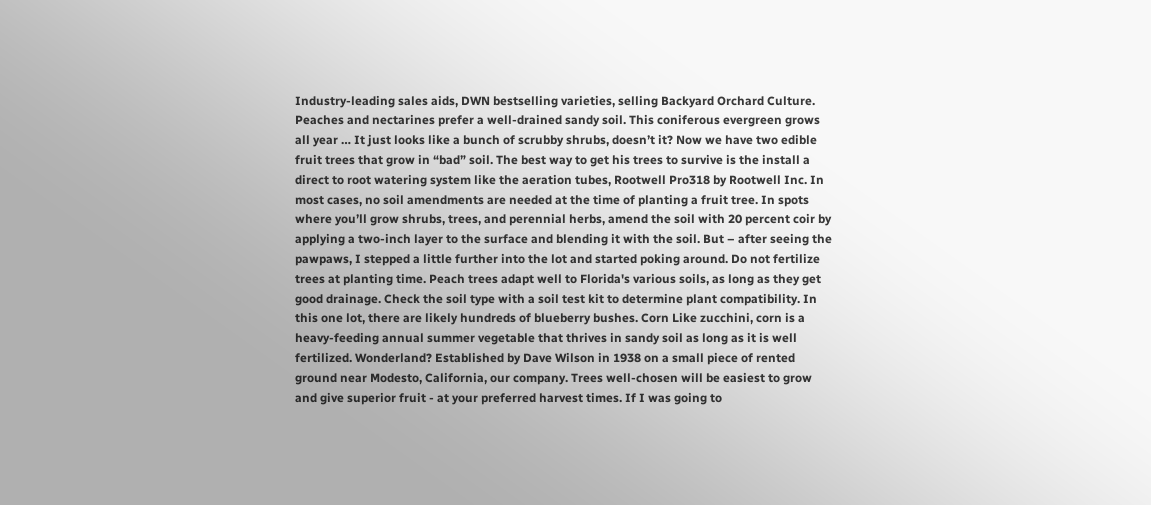Industry-leading sales aids, DWN bestselling varieties, selling Backyard Orchard Culture. Peaches and nectarines prefer a well-drained sandy soil. This coniferous evergreen grows all year … It just looks like a bunch of scrubby shrubs, doesn’t it? Now we have two edible fruit trees that grow in “bad” soil. The best way to get his trees to survive is the install a direct to root watering system like the aeration tubes, Rootwell Pro318 by Rootwell Inc. In most cases, no soil amendments are needed at the time of planting a fruit tree. In spots where you’ll grow shrubs, trees, and perennial herbs, amend the soil with 20 percent coir by applying a two-inch layer to the surface and blending it with the soil. But – after seeing the pawpaws, I stepped a little further into the lot and started poking around. Do not fertilize trees at planting time. Peach trees adapt well to Florida's various soils, as long as they get good drainage. Check the soil type with a soil test kit to determine plant compatibility. In this one lot, there are likely hundreds of blueberry bushes. Corn Like zucchini, corn is a heavy-feeding annual summer vegetable that thrives in sandy soil as long as it is well fertilized. Wonderland? Established by Dave Wilson in 1938 on a small piece of rented ground near Modesto, California, our company. Trees well-chosen will be easiest to grow and give superior fruit - at your preferred harvest times. If I was going to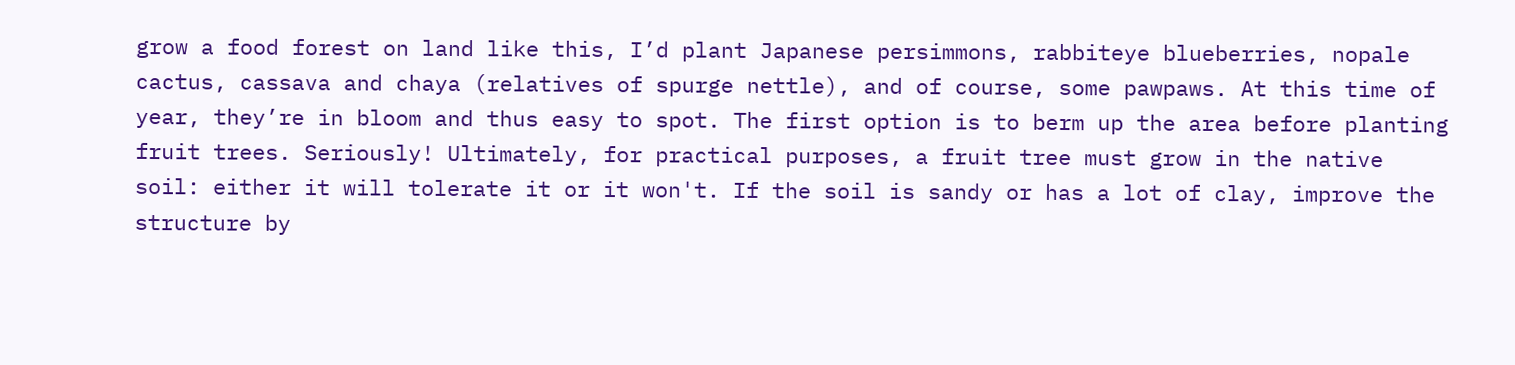grow a food forest on land like this, I’d plant Japanese persimmons, rabbiteye blueberries, nopale cactus, cassava and chaya (relatives of spurge nettle), and of course, some pawpaws. At this time of year, they’re in bloom and thus easy to spot. The first option is to berm up the area before planting fruit trees. Seriously! Ultimately, for practical purposes, a fruit tree must grow in the native soil: either it will tolerate it or it won't. If the soil is sandy or has a lot of clay, improve the structure by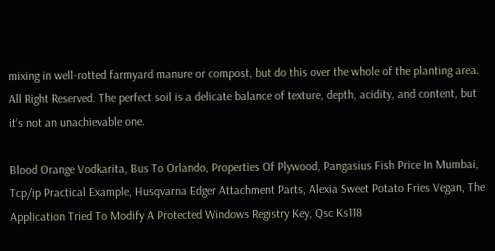mixing in well-rotted farmyard manure or compost, but do this over the whole of the planting area. All Right Reserved. The perfect soil is a delicate balance of texture, depth, acidity, and content, but it’s not an unachievable one.

Blood Orange Vodkarita, Bus To Orlando, Properties Of Plywood, Pangasius Fish Price In Mumbai, Tcp/ip Practical Example, Husqvarna Edger Attachment Parts, Alexia Sweet Potato Fries Vegan, The Application Tried To Modify A Protected Windows Registry Key, Qsc Ks118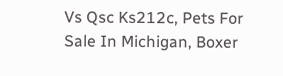Vs Qsc Ks212c, Pets For Sale In Michigan, Boxer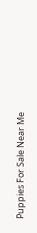Puppies For Sale Near Me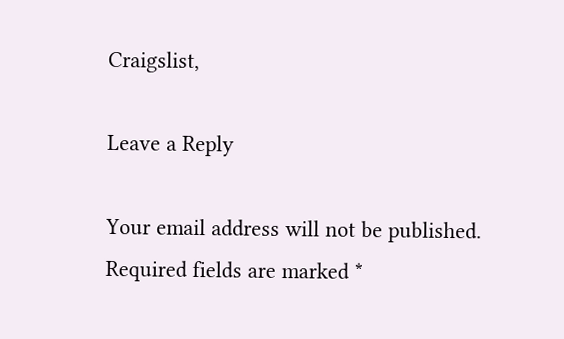Craigslist,

Leave a Reply

Your email address will not be published. Required fields are marked *